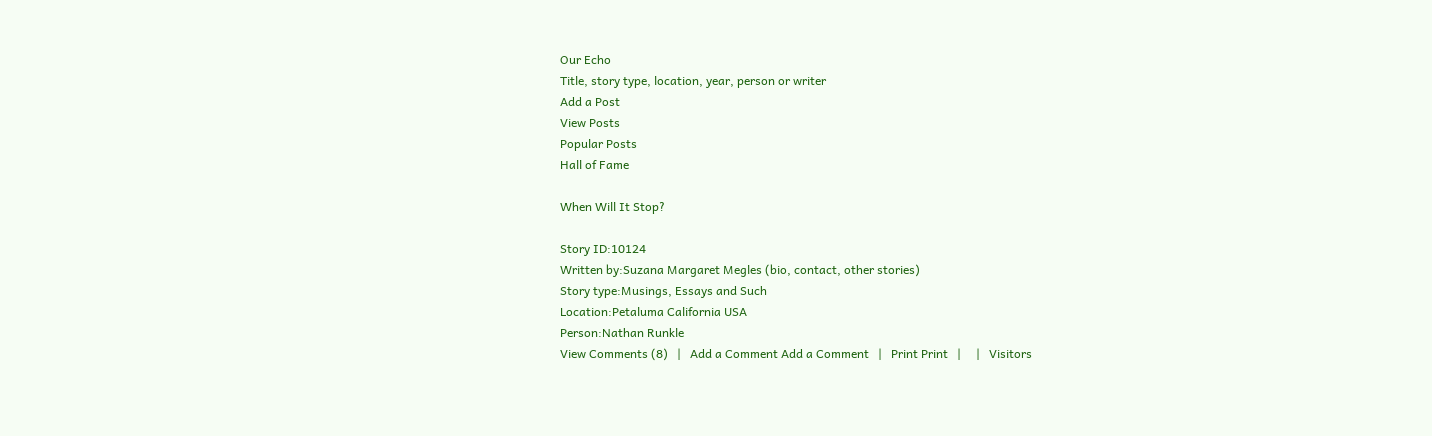Our Echo
Title, story type, location, year, person or writer
Add a Post
View Posts
Popular Posts
Hall of Fame

When Will It Stop?

Story ID:10124
Written by:Suzana Margaret Megles (bio, contact, other stories)
Story type:Musings, Essays and Such
Location:Petaluma California USA
Person:Nathan Runkle
View Comments (8)   |   Add a Comment Add a Comment   |   Print Print   |     |   Visitors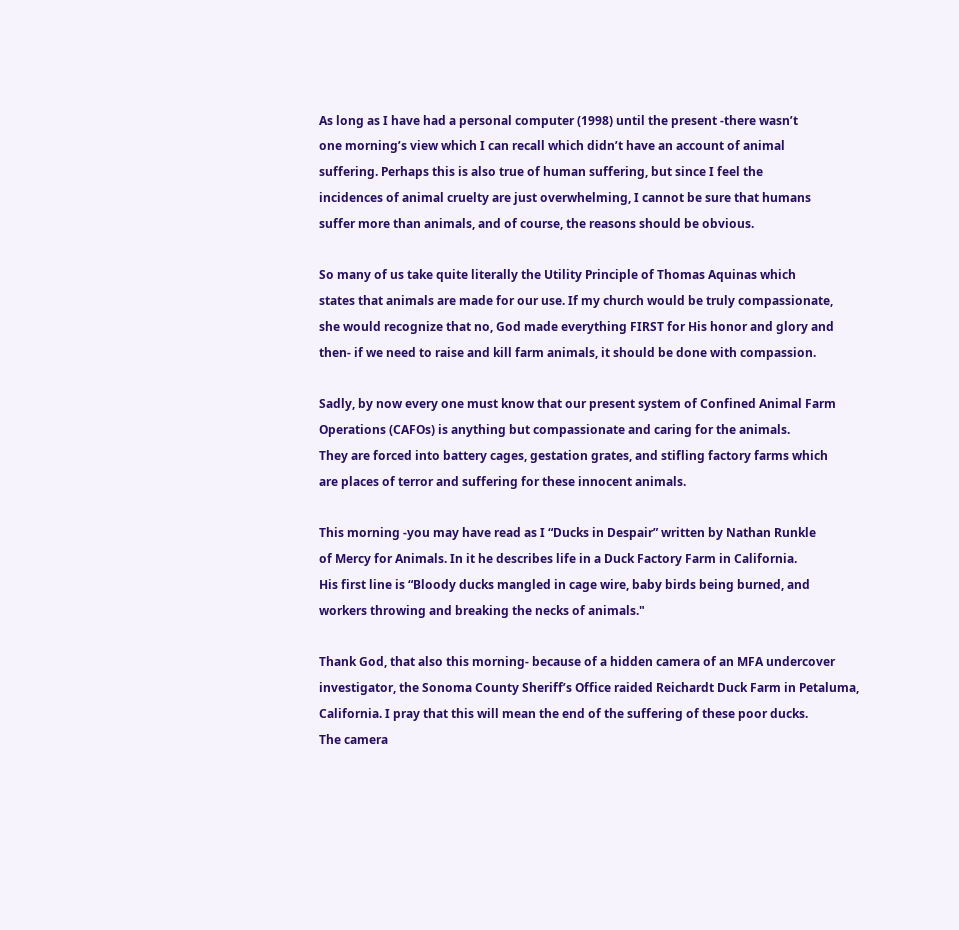As long as I have had a personal computer (1998) until the present -there wasn’t
one morning’s view which I can recall which didn’t have an account of animal
suffering. Perhaps this is also true of human suffering, but since I feel the
incidences of animal cruelty are just overwhelming, I cannot be sure that humans
suffer more than animals, and of course, the reasons should be obvious.

So many of us take quite literally the Utility Principle of Thomas Aquinas which
states that animals are made for our use. If my church would be truly compassionate,
she would recognize that no, God made everything FIRST for His honor and glory and
then- if we need to raise and kill farm animals, it should be done with compassion.

Sadly, by now every one must know that our present system of Confined Animal Farm
Operations (CAFOs) is anything but compassionate and caring for the animals.
They are forced into battery cages, gestation grates, and stifling factory farms which
are places of terror and suffering for these innocent animals.

This morning -you may have read as I “Ducks in Despair” written by Nathan Runkle
of Mercy for Animals. In it he describes life in a Duck Factory Farm in California.
His first line is “Bloody ducks mangled in cage wire, baby birds being burned, and
workers throwing and breaking the necks of animals."

Thank God, that also this morning- because of a hidden camera of an MFA undercover
investigator, the Sonoma County Sheriff’s Office raided Reichardt Duck Farm in Petaluma,
California. I pray that this will mean the end of the suffering of these poor ducks.
The camera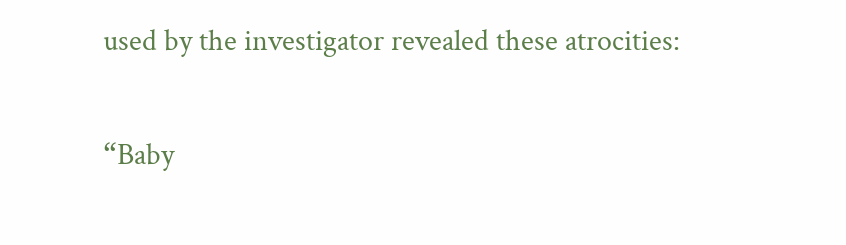used by the investigator revealed these atrocities:

“Baby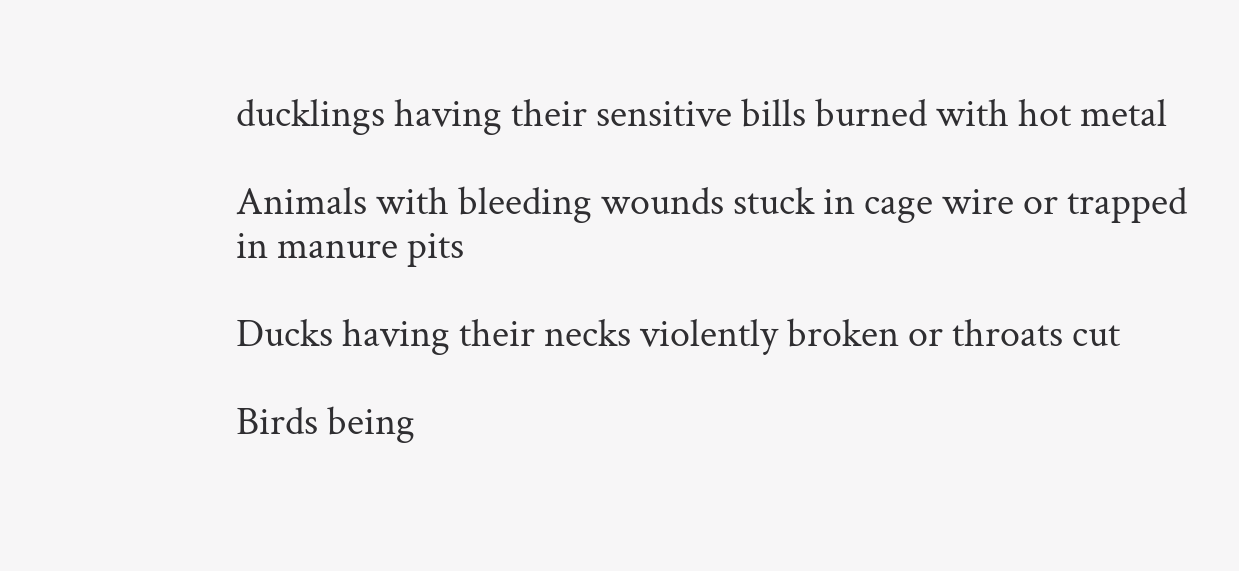ducklings having their sensitive bills burned with hot metal

Animals with bleeding wounds stuck in cage wire or trapped in manure pits

Ducks having their necks violently broken or throats cut

Birds being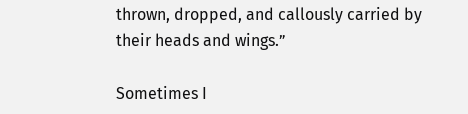thrown, dropped, and callously carried by their heads and wings.”

Sometimes I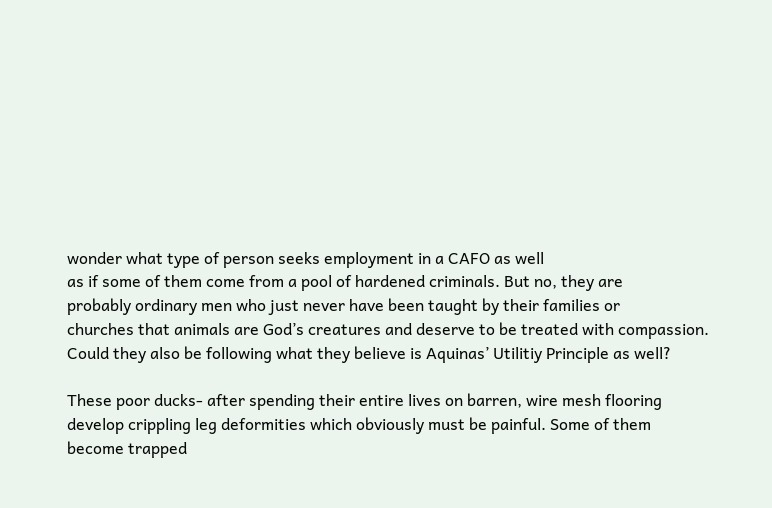wonder what type of person seeks employment in a CAFO as well
as if some of them come from a pool of hardened criminals. But no, they are
probably ordinary men who just never have been taught by their families or
churches that animals are God’s creatures and deserve to be treated with compassion.
Could they also be following what they believe is Aquinas’ Utilitiy Principle as well?

These poor ducks- after spending their entire lives on barren, wire mesh flooring
develop crippling leg deformities which obviously must be painful. Some of them
become trapped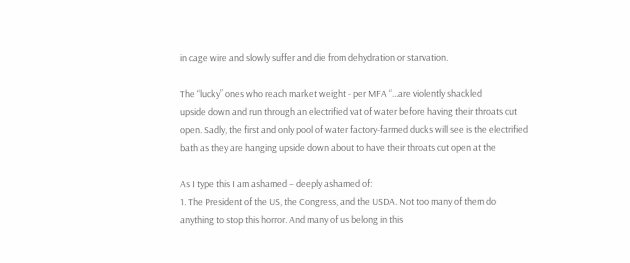in cage wire and slowly suffer and die from dehydration or starvation.

The “lucky” ones who reach market weight - per MFA “...are violently shackled
upside down and run through an electrified vat of water before having their throats cut
open. Sadly, the first and only pool of water factory-farmed ducks will see is the electrified
bath as they are hanging upside down about to have their throats cut open at the

As I type this I am ashamed – deeply ashamed of:
1. The President of the US, the Congress, and the USDA. Not too many of them do
anything to stop this horror. And many of us belong in this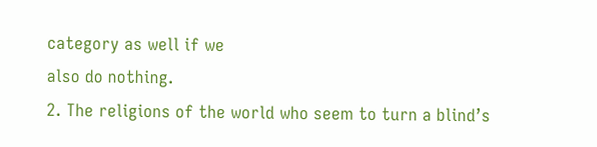category as well if we
also do nothing.
2. The religions of the world who seem to turn a blind’s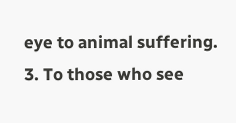eye to animal suffering.
3. To those who see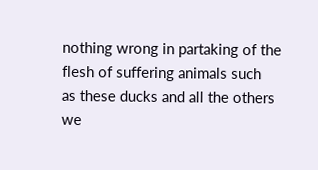nothing wrong in partaking of the flesh of suffering animals such
as these ducks and all the others we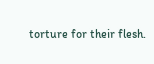torture for their flesh.